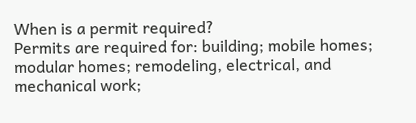When is a permit required?
Permits are required for: building; mobile homes; modular homes; remodeling, electrical, and mechanical work;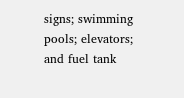signs; swimming pools; elevators; and fuel tank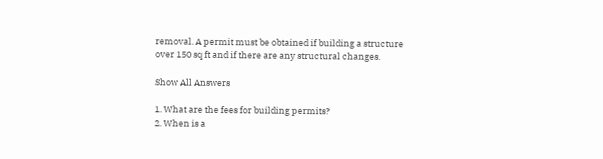removal. A permit must be obtained if building a structure over 150 sq ft and if there are any structural changes.

Show All Answers

1. What are the fees for building permits?
2. When is a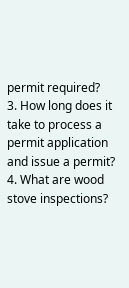permit required?
3. How long does it take to process a permit application and issue a permit?
4. What are wood stove inspections?